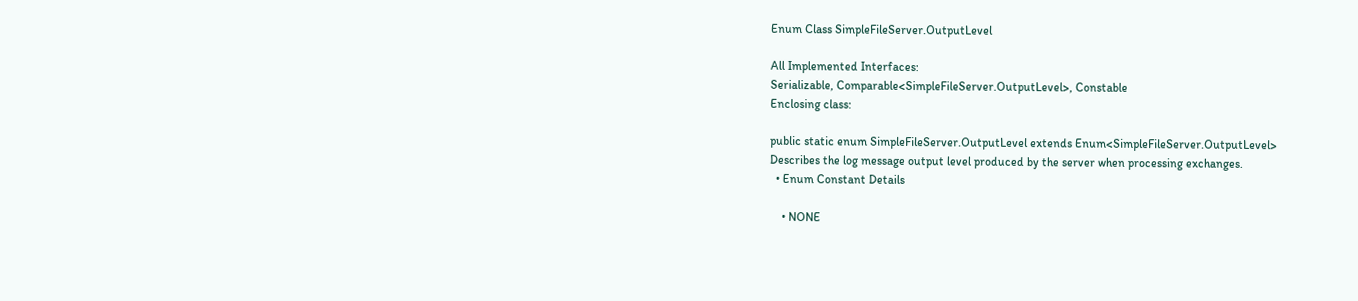Enum Class SimpleFileServer.OutputLevel

All Implemented Interfaces:
Serializable, Comparable<SimpleFileServer.OutputLevel>, Constable
Enclosing class:

public static enum SimpleFileServer.OutputLevel extends Enum<SimpleFileServer.OutputLevel>
Describes the log message output level produced by the server when processing exchanges.
  • Enum Constant Details

    • NONE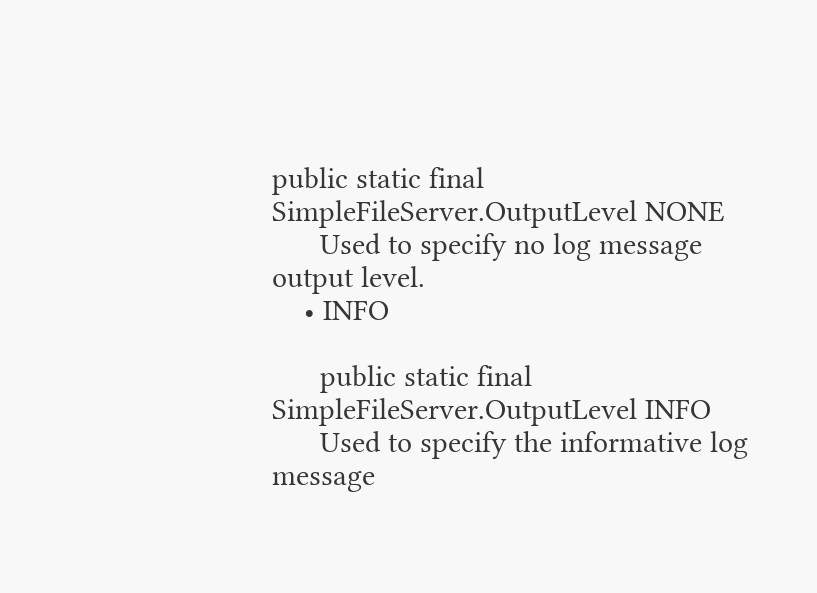public static final SimpleFileServer.OutputLevel NONE
      Used to specify no log message output level.
    • INFO

      public static final SimpleFileServer.OutputLevel INFO
      Used to specify the informative log message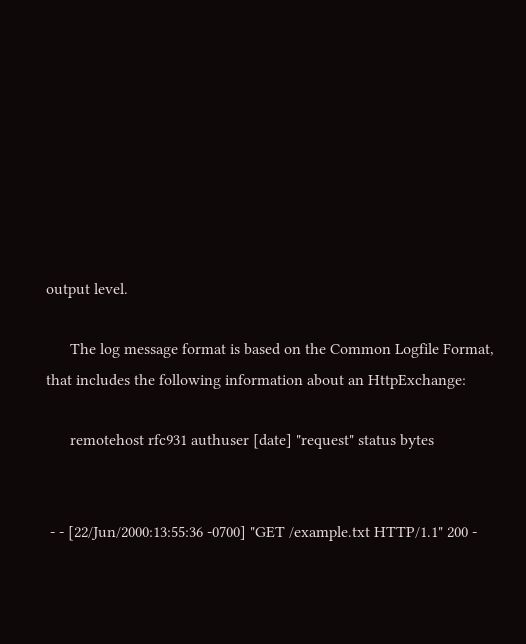output level.

      The log message format is based on the Common Logfile Format, that includes the following information about an HttpExchange:

      remotehost rfc931 authuser [date] "request" status bytes


 - - [22/Jun/2000:13:55:36 -0700] "GET /example.txt HTTP/1.1" 200 -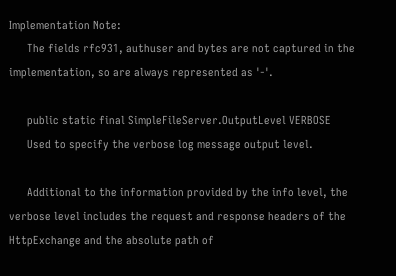Implementation Note:
      The fields rfc931, authuser and bytes are not captured in the implementation, so are always represented as '-'.

      public static final SimpleFileServer.OutputLevel VERBOSE
      Used to specify the verbose log message output level.

      Additional to the information provided by the info level, the verbose level includes the request and response headers of the HttpExchange and the absolute path of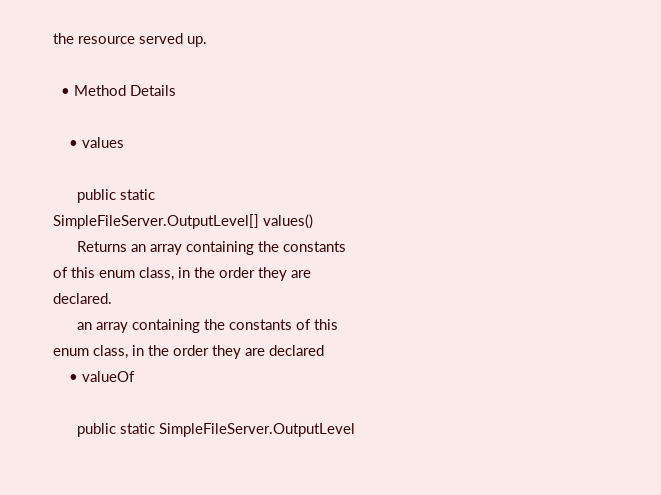the resource served up.

  • Method Details

    • values

      public static SimpleFileServer.OutputLevel[] values()
      Returns an array containing the constants of this enum class, in the order they are declared.
      an array containing the constants of this enum class, in the order they are declared
    • valueOf

      public static SimpleFileServer.OutputLevel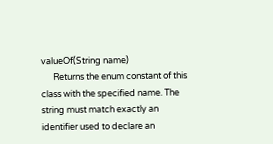valueOf(String name)
      Returns the enum constant of this class with the specified name. The string must match exactly an identifier used to declare an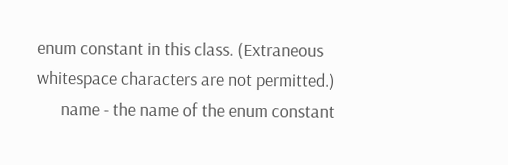enum constant in this class. (Extraneous whitespace characters are not permitted.)
      name - the name of the enum constant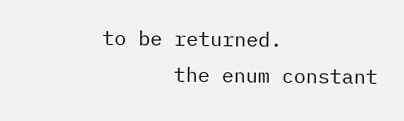to be returned.
      the enum constant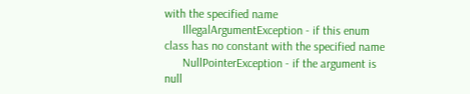with the specified name
      IllegalArgumentException - if this enum class has no constant with the specified name
      NullPointerException - if the argument is null